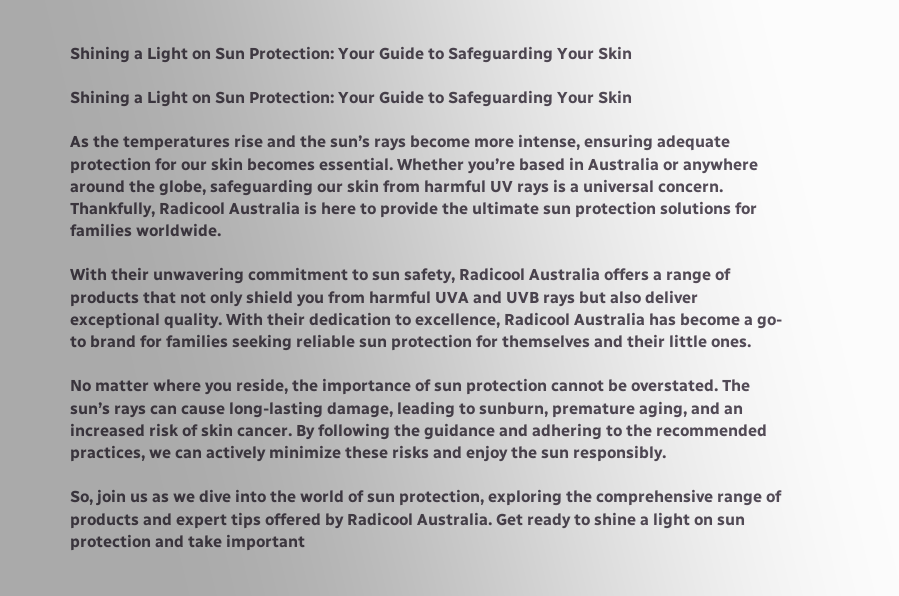Shining a Light on Sun Protection: Your Guide to Safeguarding Your Skin

Shining a Light on Sun Protection: Your Guide to Safeguarding Your Skin

As the temperatures rise and the sun’s rays become more intense, ensuring adequate protection for our skin becomes essential. Whether you’re based in Australia or anywhere around the globe, safeguarding our skin from harmful UV rays is a universal concern. Thankfully, Radicool Australia is here to provide the ultimate sun protection solutions for families worldwide.

With their unwavering commitment to sun safety, Radicool Australia offers a range of products that not only shield you from harmful UVA and UVB rays but also deliver exceptional quality. With their dedication to excellence, Radicool Australia has become a go-to brand for families seeking reliable sun protection for themselves and their little ones.

No matter where you reside, the importance of sun protection cannot be overstated. The sun’s rays can cause long-lasting damage, leading to sunburn, premature aging, and an increased risk of skin cancer. By following the guidance and adhering to the recommended practices, we can actively minimize these risks and enjoy the sun responsibly.

So, join us as we dive into the world of sun protection, exploring the comprehensive range of products and expert tips offered by Radicool Australia. Get ready to shine a light on sun protection and take important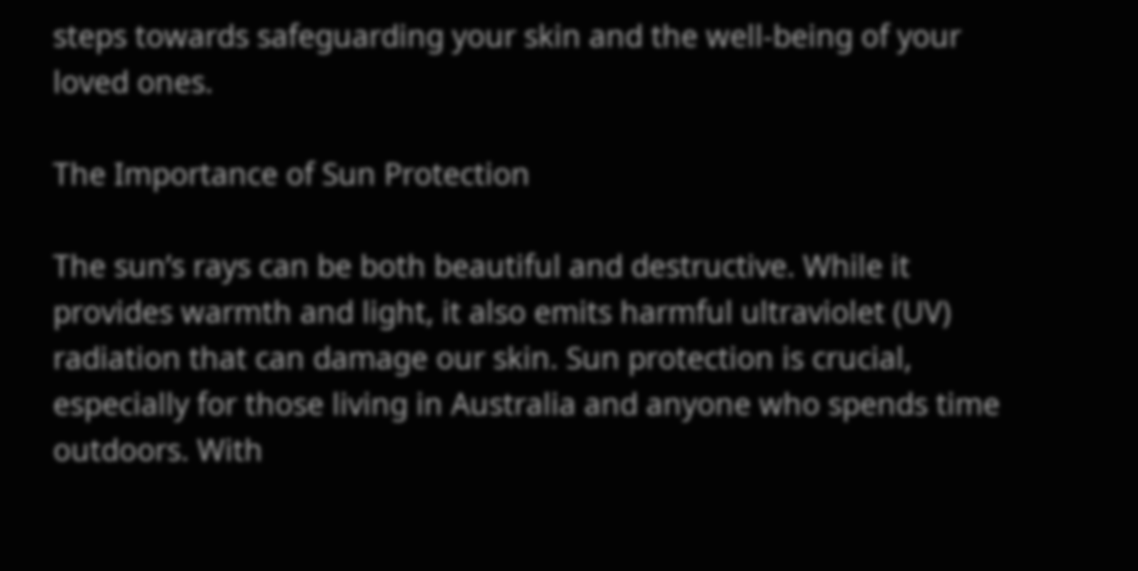steps towards safeguarding your skin and the well-being of your loved ones.

The Importance of Sun Protection

The sun’s rays can be both beautiful and destructive. While it provides warmth and light, it also emits harmful ultraviolet (UV) radiation that can damage our skin. Sun protection is crucial, especially for those living in Australia and anyone who spends time outdoors. With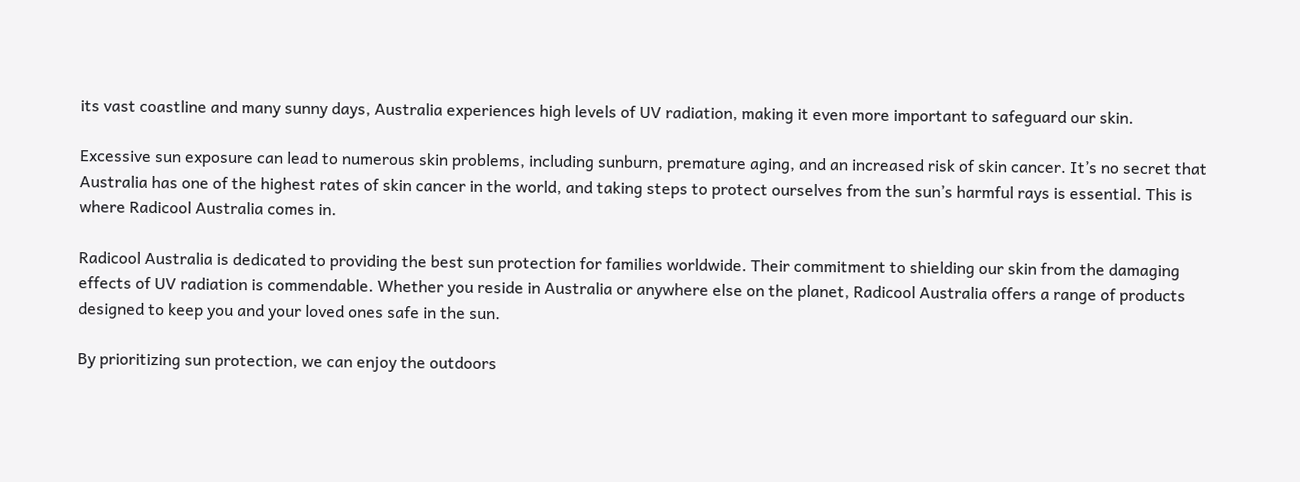its vast coastline and many sunny days, Australia experiences high levels of UV radiation, making it even more important to safeguard our skin.

Excessive sun exposure can lead to numerous skin problems, including sunburn, premature aging, and an increased risk of skin cancer. It’s no secret that Australia has one of the highest rates of skin cancer in the world, and taking steps to protect ourselves from the sun’s harmful rays is essential. This is where Radicool Australia comes in.

Radicool Australia is dedicated to providing the best sun protection for families worldwide. Their commitment to shielding our skin from the damaging effects of UV radiation is commendable. Whether you reside in Australia or anywhere else on the planet, Radicool Australia offers a range of products designed to keep you and your loved ones safe in the sun.

By prioritizing sun protection, we can enjoy the outdoors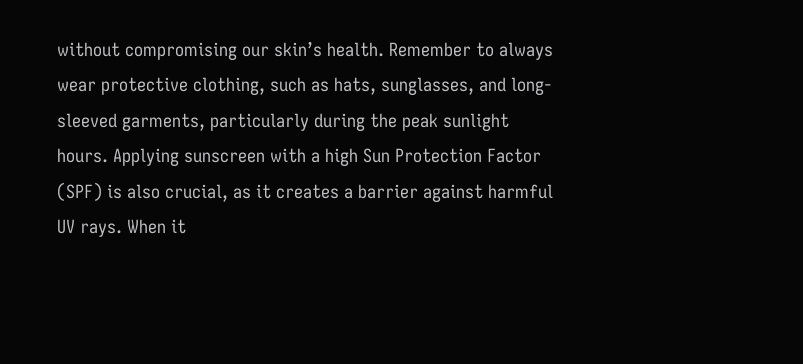without compromising our skin’s health. Remember to always wear protective clothing, such as hats, sunglasses, and long-sleeved garments, particularly during the peak sunlight hours. Applying sunscreen with a high Sun Protection Factor (SPF) is also crucial, as it creates a barrier against harmful UV rays. When it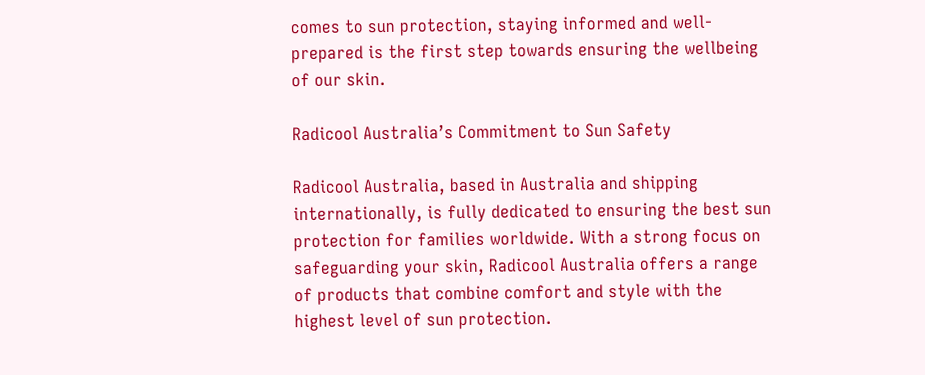comes to sun protection, staying informed and well-prepared is the first step towards ensuring the wellbeing of our skin.

Radicool Australia’s Commitment to Sun Safety

Radicool Australia, based in Australia and shipping internationally, is fully dedicated to ensuring the best sun protection for families worldwide. With a strong focus on safeguarding your skin, Radicool Australia offers a range of products that combine comfort and style with the highest level of sun protection.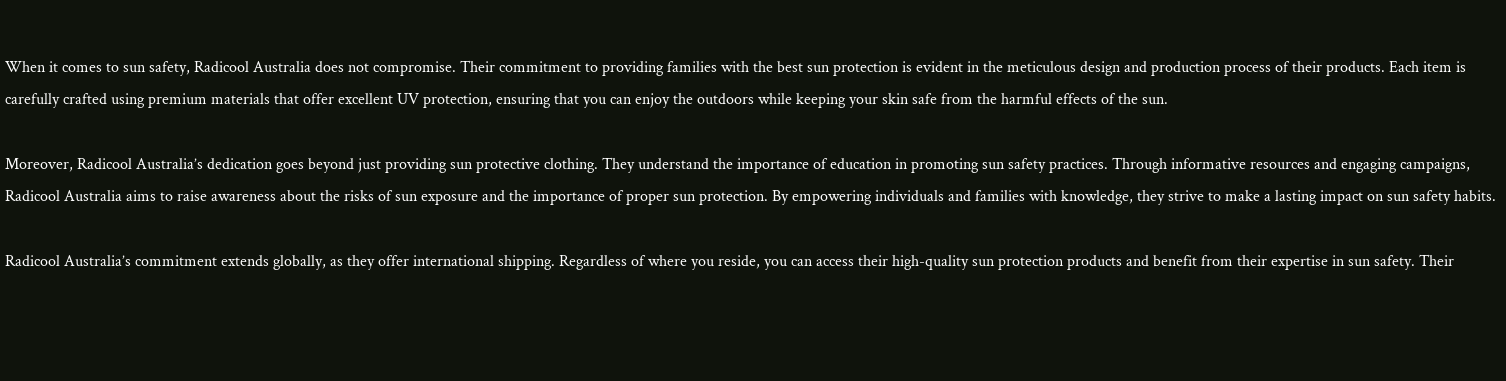When it comes to sun safety, Radicool Australia does not compromise. Their commitment to providing families with the best sun protection is evident in the meticulous design and production process of their products. Each item is carefully crafted using premium materials that offer excellent UV protection, ensuring that you can enjoy the outdoors while keeping your skin safe from the harmful effects of the sun.

Moreover, Radicool Australia’s dedication goes beyond just providing sun protective clothing. They understand the importance of education in promoting sun safety practices. Through informative resources and engaging campaigns, Radicool Australia aims to raise awareness about the risks of sun exposure and the importance of proper sun protection. By empowering individuals and families with knowledge, they strive to make a lasting impact on sun safety habits.

Radicool Australia’s commitment extends globally, as they offer international shipping. Regardless of where you reside, you can access their high-quality sun protection products and benefit from their expertise in sun safety. Their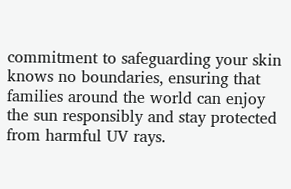commitment to safeguarding your skin knows no boundaries, ensuring that families around the world can enjoy the sun responsibly and stay protected from harmful UV rays.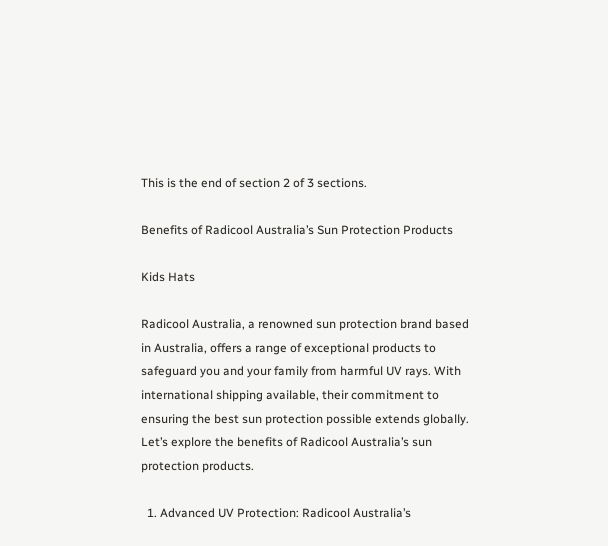This is the end of section 2 of 3 sections.

Benefits of Radicool Australia’s Sun Protection Products

Kids Hats

Radicool Australia, a renowned sun protection brand based in Australia, offers a range of exceptional products to safeguard you and your family from harmful UV rays. With international shipping available, their commitment to ensuring the best sun protection possible extends globally. Let’s explore the benefits of Radicool Australia’s sun protection products.

  1. Advanced UV Protection: Radicool Australia’s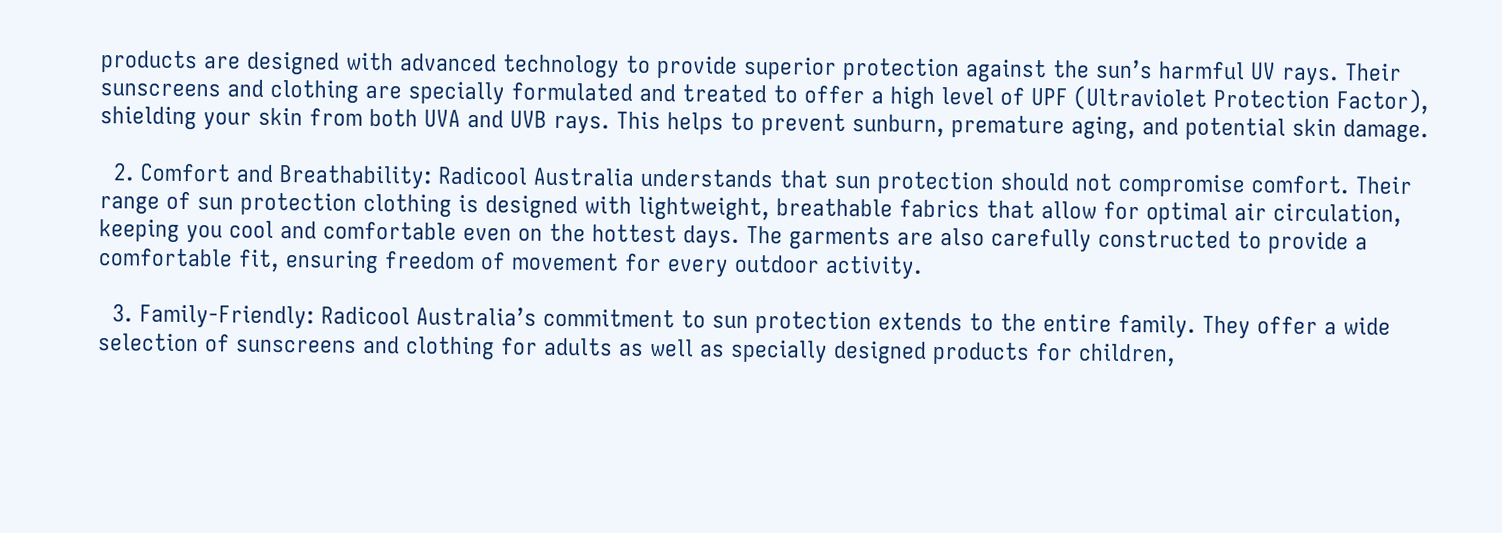products are designed with advanced technology to provide superior protection against the sun’s harmful UV rays. Their sunscreens and clothing are specially formulated and treated to offer a high level of UPF (Ultraviolet Protection Factor), shielding your skin from both UVA and UVB rays. This helps to prevent sunburn, premature aging, and potential skin damage.

  2. Comfort and Breathability: Radicool Australia understands that sun protection should not compromise comfort. Their range of sun protection clothing is designed with lightweight, breathable fabrics that allow for optimal air circulation, keeping you cool and comfortable even on the hottest days. The garments are also carefully constructed to provide a comfortable fit, ensuring freedom of movement for every outdoor activity.

  3. Family-Friendly: Radicool Australia’s commitment to sun protection extends to the entire family. They offer a wide selection of sunscreens and clothing for adults as well as specially designed products for children,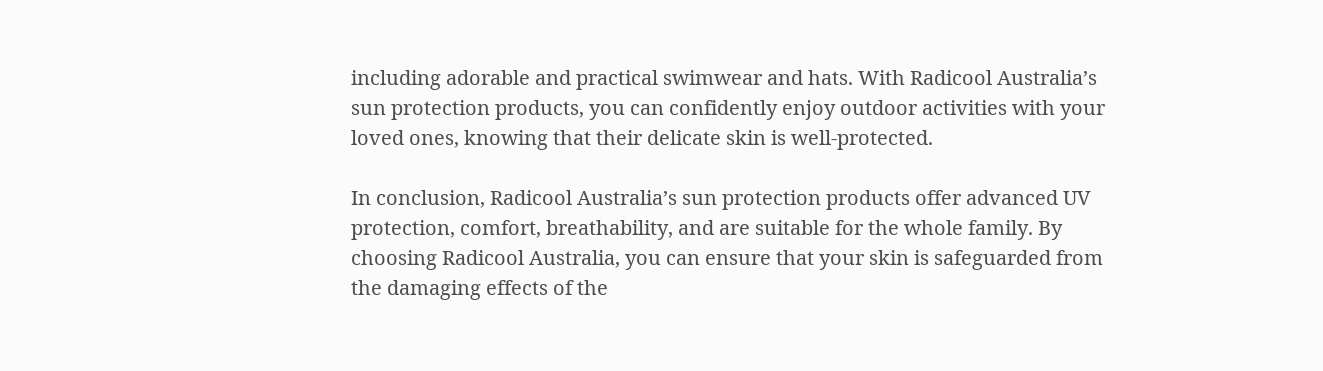including adorable and practical swimwear and hats. With Radicool Australia’s sun protection products, you can confidently enjoy outdoor activities with your loved ones, knowing that their delicate skin is well-protected.

In conclusion, Radicool Australia’s sun protection products offer advanced UV protection, comfort, breathability, and are suitable for the whole family. By choosing Radicool Australia, you can ensure that your skin is safeguarded from the damaging effects of the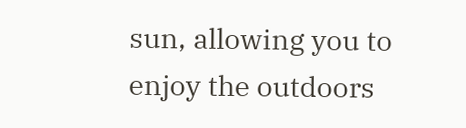sun, allowing you to enjoy the outdoors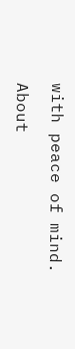with peace of mind.

About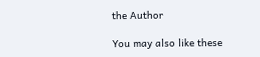the Author

You may also like these